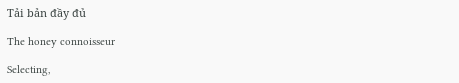Tải bản đầy đủ

The honey connoisseur

Selecting,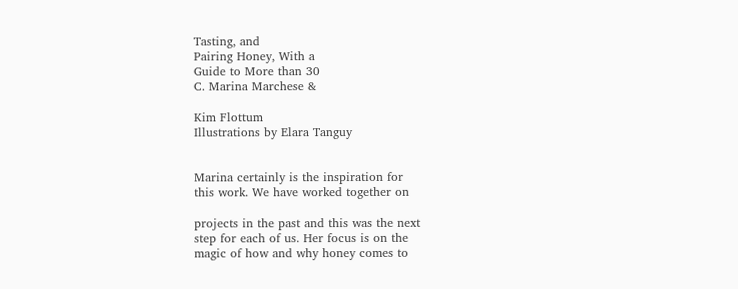Tasting, and
Pairing Honey, With a
Guide to More than 30
C. Marina Marchese &

Kim Flottum
Illustrations by Elara Tanguy


Marina certainly is the inspiration for
this work. We have worked together on

projects in the past and this was the next
step for each of us. Her focus is on the
magic of how and why honey comes to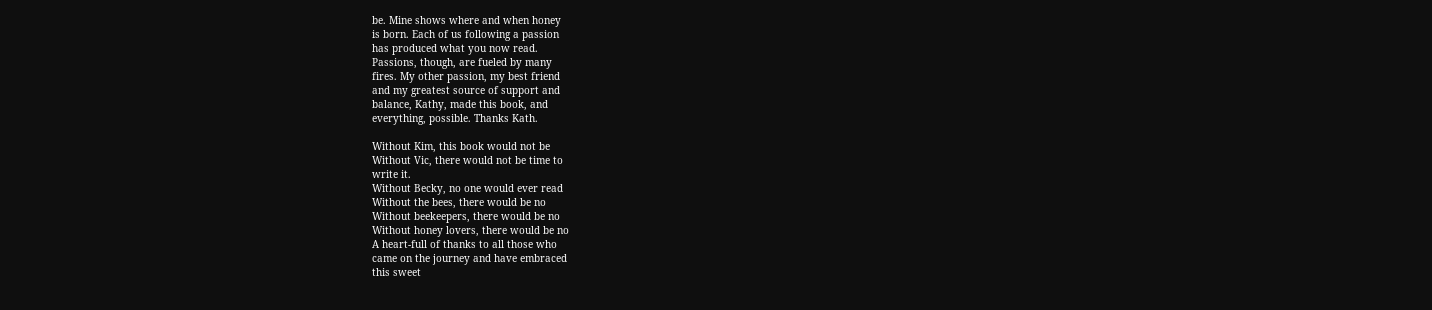be. Mine shows where and when honey
is born. Each of us following a passion
has produced what you now read.
Passions, though, are fueled by many
fires. My other passion, my best friend
and my greatest source of support and
balance, Kathy, made this book, and
everything, possible. Thanks Kath.

Without Kim, this book would not be
Without Vic, there would not be time to
write it.
Without Becky, no one would ever read
Without the bees, there would be no
Without beekeepers, there would be no
Without honey lovers, there would be no
A heart-full of thanks to all those who
came on the journey and have embraced
this sweet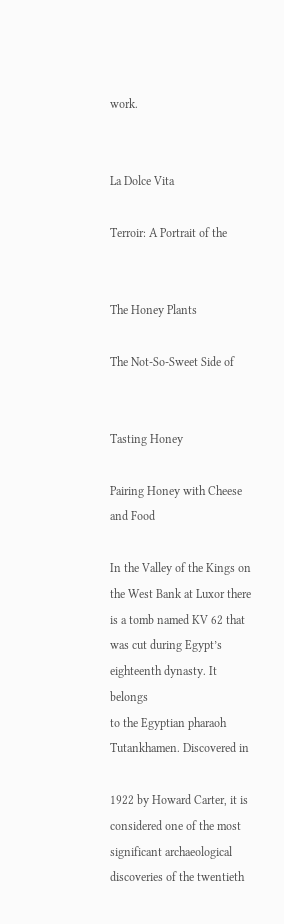work.


La Dolce Vita

Terroir: A Portrait of the


The Honey Plants

The Not-So-Sweet Side of


Tasting Honey

Pairing Honey with Cheese
and Food

In the Valley of the Kings on
the West Bank at Luxor there
is a tomb named KV 62 that
was cut during Egypt’s
eighteenth dynasty. It belongs
to the Egyptian pharaoh
Tutankhamen. Discovered in

1922 by Howard Carter, it is
considered one of the most
significant archaeological
discoveries of the twentieth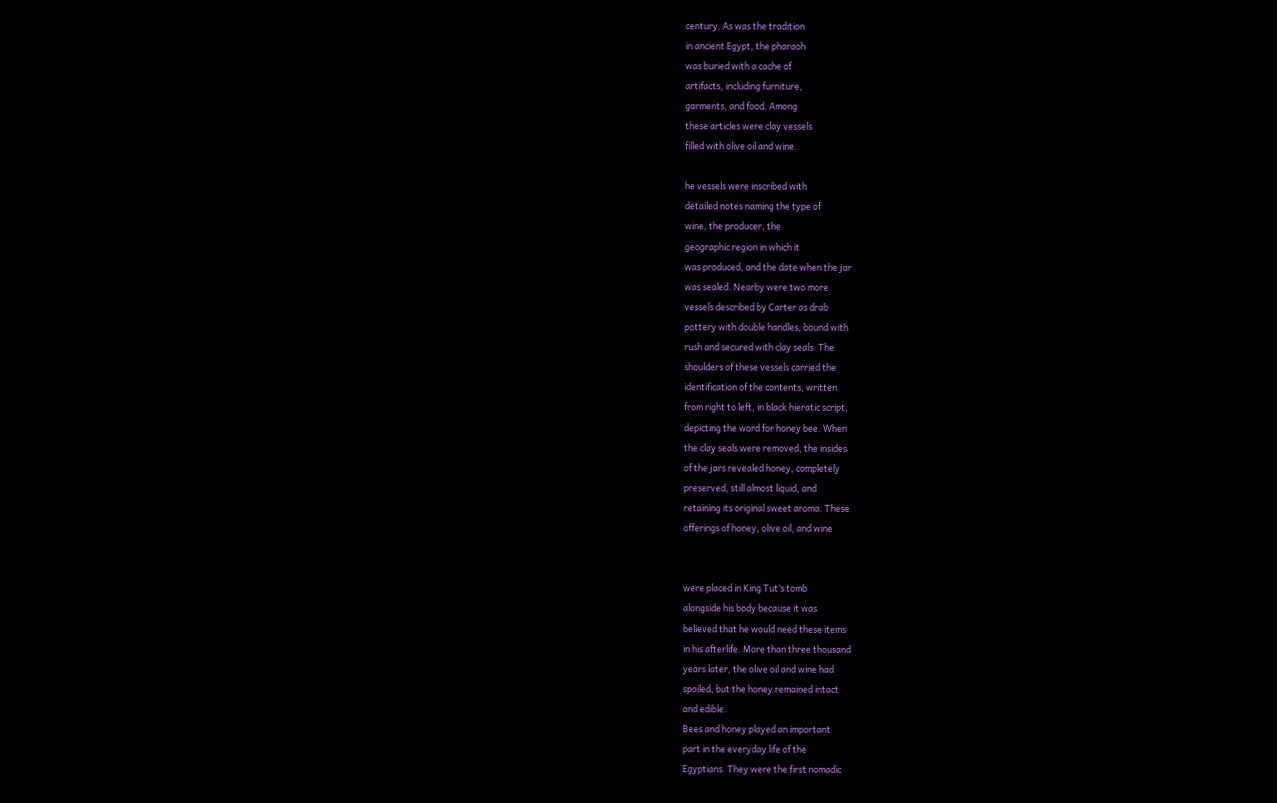century. As was the tradition
in ancient Egypt, the pharaoh
was buried with a cache of
artifacts, including furniture,
garments, and food. Among
these articles were clay vessels
filled with olive oil and wine.

he vessels were inscribed with
detailed notes naming the type of
wine, the producer, the
geographic region in which it
was produced, and the date when the jar
was sealed. Nearby were two more
vessels described by Carter as drab
pottery with double handles, bound with
rush and secured with clay seals. The
shoulders of these vessels carried the
identification of the contents, written
from right to left, in black hieratic script,
depicting the word for honey bee. When
the clay seals were removed, the insides
of the jars revealed honey, completely
preserved, still almost liquid, and
retaining its original sweet aroma. These
offerings of honey, olive oil, and wine


were placed in King Tut’s tomb
alongside his body because it was
believed that he would need these items
in his afterlife. More than three thousand
years later, the olive oil and wine had
spoiled, but the honey remained intact
and edible.
Bees and honey played an important
part in the everyday life of the
Egyptians. They were the first nomadic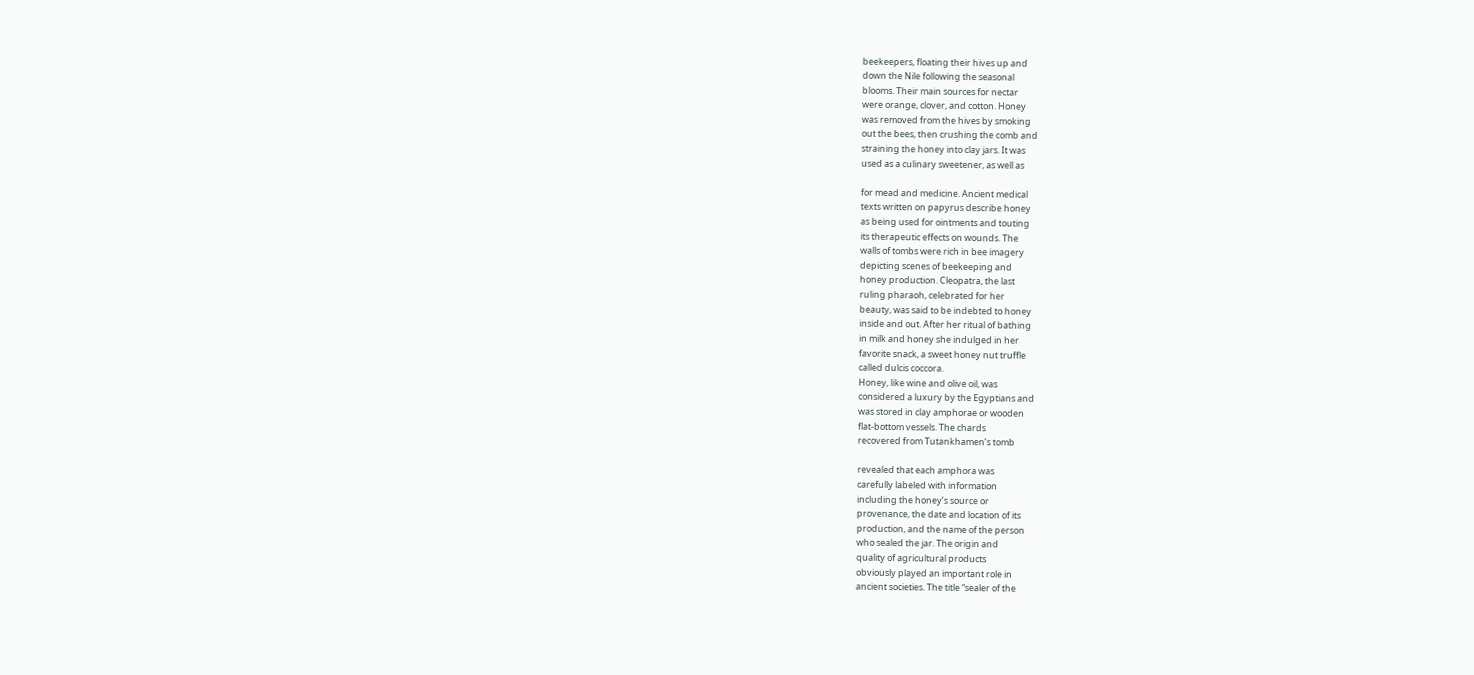beekeepers, floating their hives up and
down the Nile following the seasonal
blooms. Their main sources for nectar
were orange, clover, and cotton. Honey
was removed from the hives by smoking
out the bees, then crushing the comb and
straining the honey into clay jars. It was
used as a culinary sweetener, as well as

for mead and medicine. Ancient medical
texts written on papyrus describe honey
as being used for ointments and touting
its therapeutic effects on wounds. The
walls of tombs were rich in bee imagery
depicting scenes of beekeeping and
honey production. Cleopatra, the last
ruling pharaoh, celebrated for her
beauty, was said to be indebted to honey
inside and out. After her ritual of bathing
in milk and honey she indulged in her
favorite snack, a sweet honey nut truffle
called dulcis coccora.
Honey, like wine and olive oil, was
considered a luxury by the Egyptians and
was stored in clay amphorae or wooden
flat-bottom vessels. The chards
recovered from Tutankhamen’s tomb

revealed that each amphora was
carefully labeled with information
including the honey’s source or
provenance, the date and location of its
production, and the name of the person
who sealed the jar. The origin and
quality of agricultural products
obviously played an important role in
ancient societies. The title “sealer of the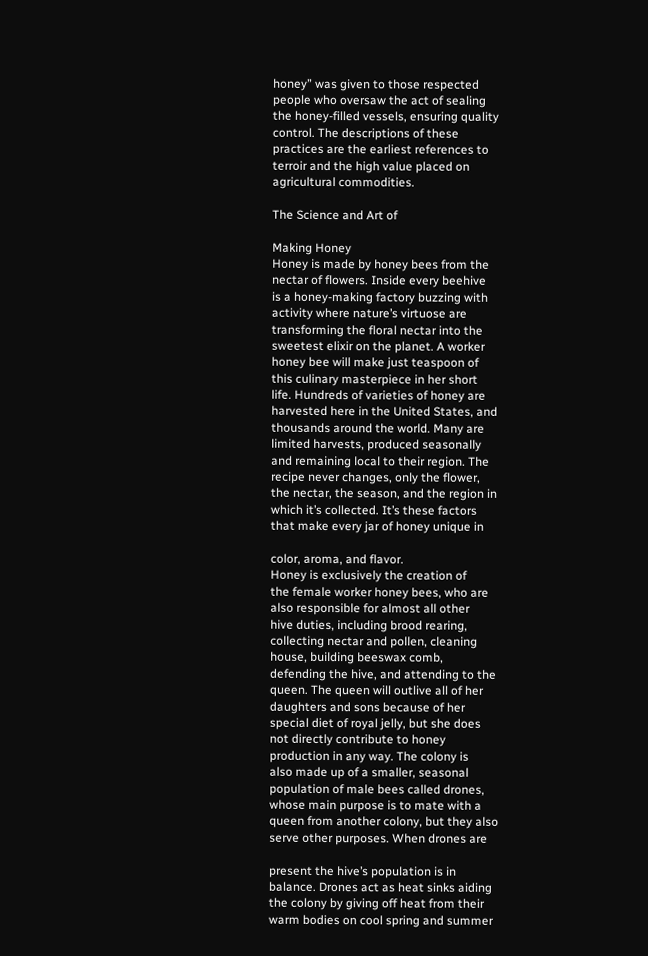honey” was given to those respected
people who oversaw the act of sealing
the honey-filled vessels, ensuring quality
control. The descriptions of these
practices are the earliest references to
terroir and the high value placed on
agricultural commodities.

The Science and Art of

Making Honey
Honey is made by honey bees from the
nectar of flowers. Inside every beehive
is a honey-making factory buzzing with
activity where nature’s virtuose are
transforming the floral nectar into the
sweetest elixir on the planet. A worker
honey bee will make just teaspoon of
this culinary masterpiece in her short
life. Hundreds of varieties of honey are
harvested here in the United States, and
thousands around the world. Many are
limited harvests, produced seasonally
and remaining local to their region. The
recipe never changes, only the flower,
the nectar, the season, and the region in
which it’s collected. It’s these factors
that make every jar of honey unique in

color, aroma, and flavor.
Honey is exclusively the creation of
the female worker honey bees, who are
also responsible for almost all other
hive duties, including brood rearing,
collecting nectar and pollen, cleaning
house, building beeswax comb,
defending the hive, and attending to the
queen. The queen will outlive all of her
daughters and sons because of her
special diet of royal jelly, but she does
not directly contribute to honey
production in any way. The colony is
also made up of a smaller, seasonal
population of male bees called drones,
whose main purpose is to mate with a
queen from another colony, but they also
serve other purposes. When drones are

present the hive’s population is in
balance. Drones act as heat sinks aiding
the colony by giving off heat from their
warm bodies on cool spring and summer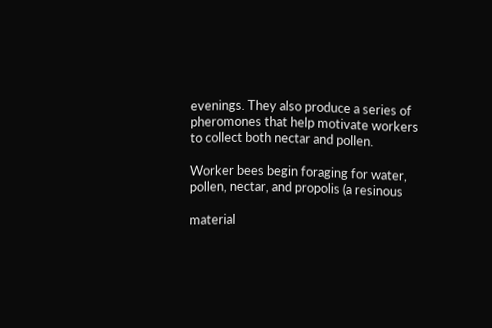evenings. They also produce a series of
pheromones that help motivate workers
to collect both nectar and pollen.

Worker bees begin foraging for water,
pollen, nectar, and propolis (a resinous

material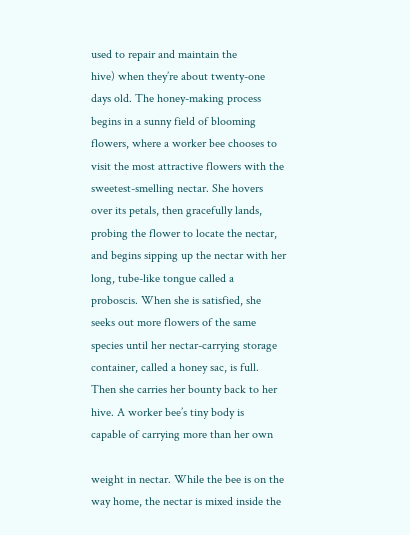used to repair and maintain the
hive) when they’re about twenty-one
days old. The honey-making process
begins in a sunny field of blooming
flowers, where a worker bee chooses to
visit the most attractive flowers with the
sweetest-smelling nectar. She hovers
over its petals, then gracefully lands,
probing the flower to locate the nectar,
and begins sipping up the nectar with her
long, tube-like tongue called a
proboscis. When she is satisfied, she
seeks out more flowers of the same
species until her nectar-carrying storage
container, called a honey sac, is full.
Then she carries her bounty back to her
hive. A worker bee’s tiny body is
capable of carrying more than her own

weight in nectar. While the bee is on the
way home, the nectar is mixed inside the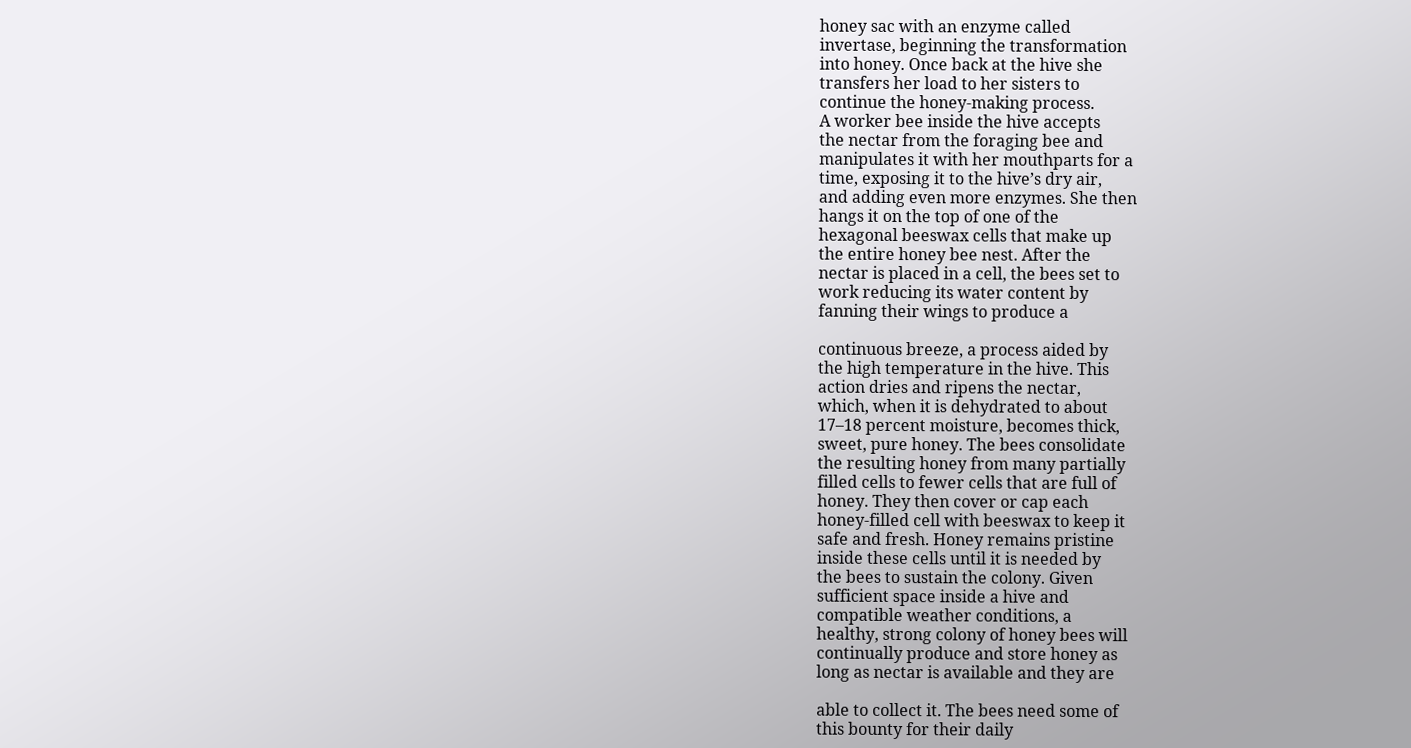honey sac with an enzyme called
invertase, beginning the transformation
into honey. Once back at the hive she
transfers her load to her sisters to
continue the honey-making process.
A worker bee inside the hive accepts
the nectar from the foraging bee and
manipulates it with her mouthparts for a
time, exposing it to the hive’s dry air,
and adding even more enzymes. She then
hangs it on the top of one of the
hexagonal beeswax cells that make up
the entire honey bee nest. After the
nectar is placed in a cell, the bees set to
work reducing its water content by
fanning their wings to produce a

continuous breeze, a process aided by
the high temperature in the hive. This
action dries and ripens the nectar,
which, when it is dehydrated to about
17–18 percent moisture, becomes thick,
sweet, pure honey. The bees consolidate
the resulting honey from many partially
filled cells to fewer cells that are full of
honey. They then cover or cap each
honey-filled cell with beeswax to keep it
safe and fresh. Honey remains pristine
inside these cells until it is needed by
the bees to sustain the colony. Given
sufficient space inside a hive and
compatible weather conditions, a
healthy, strong colony of honey bees will
continually produce and store honey as
long as nectar is available and they are

able to collect it. The bees need some of
this bounty for their daily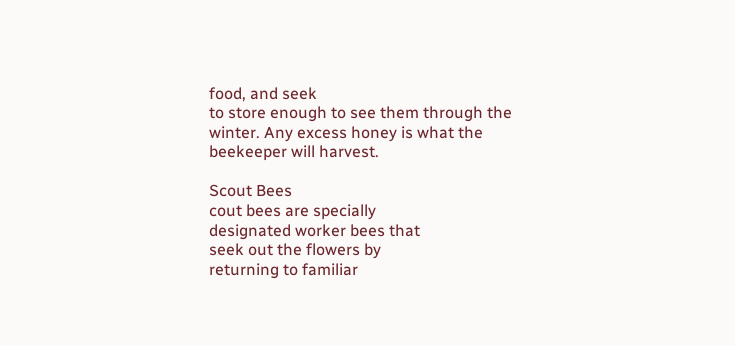food, and seek
to store enough to see them through the
winter. Any excess honey is what the
beekeeper will harvest.

Scout Bees
cout bees are specially
designated worker bees that
seek out the flowers by
returning to familiar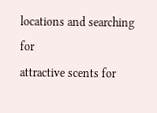locations and searching for
attractive scents for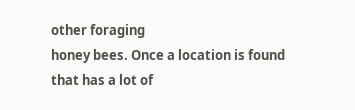other foraging
honey bees. Once a location is found
that has a lot of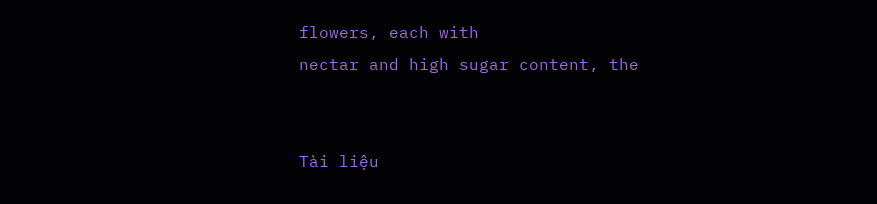flowers, each with
nectar and high sugar content, the


Tài liệu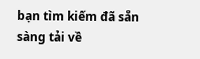bạn tìm kiếm đã sẵn sàng tải về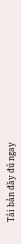Tải bản đầy đủ ngay